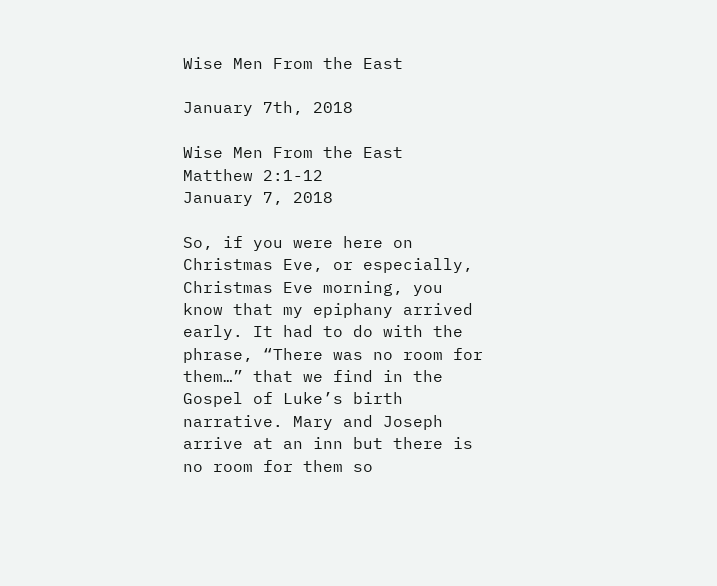Wise Men From the East

January 7th, 2018

Wise Men From the East
Matthew 2:1-12
January 7, 2018

So, if you were here on Christmas Eve, or especially, Christmas Eve morning, you know that my epiphany arrived early. It had to do with the phrase, “There was no room for them…” that we find in the Gospel of Luke’s birth narrative. Mary and Joseph arrive at an inn but there is no room for them so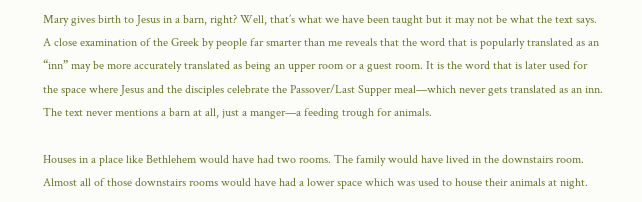Mary gives birth to Jesus in a barn, right? Well, that’s what we have been taught but it may not be what the text says. A close examination of the Greek by people far smarter than me reveals that the word that is popularly translated as an “inn” may be more accurately translated as being an upper room or a guest room. It is the word that is later used for the space where Jesus and the disciples celebrate the Passover/Last Supper meal—which never gets translated as an inn. The text never mentions a barn at all, just a manger—a feeding trough for animals.

Houses in a place like Bethlehem would have had two rooms. The family would have lived in the downstairs room. Almost all of those downstairs rooms would have had a lower space which was used to house their animals at night.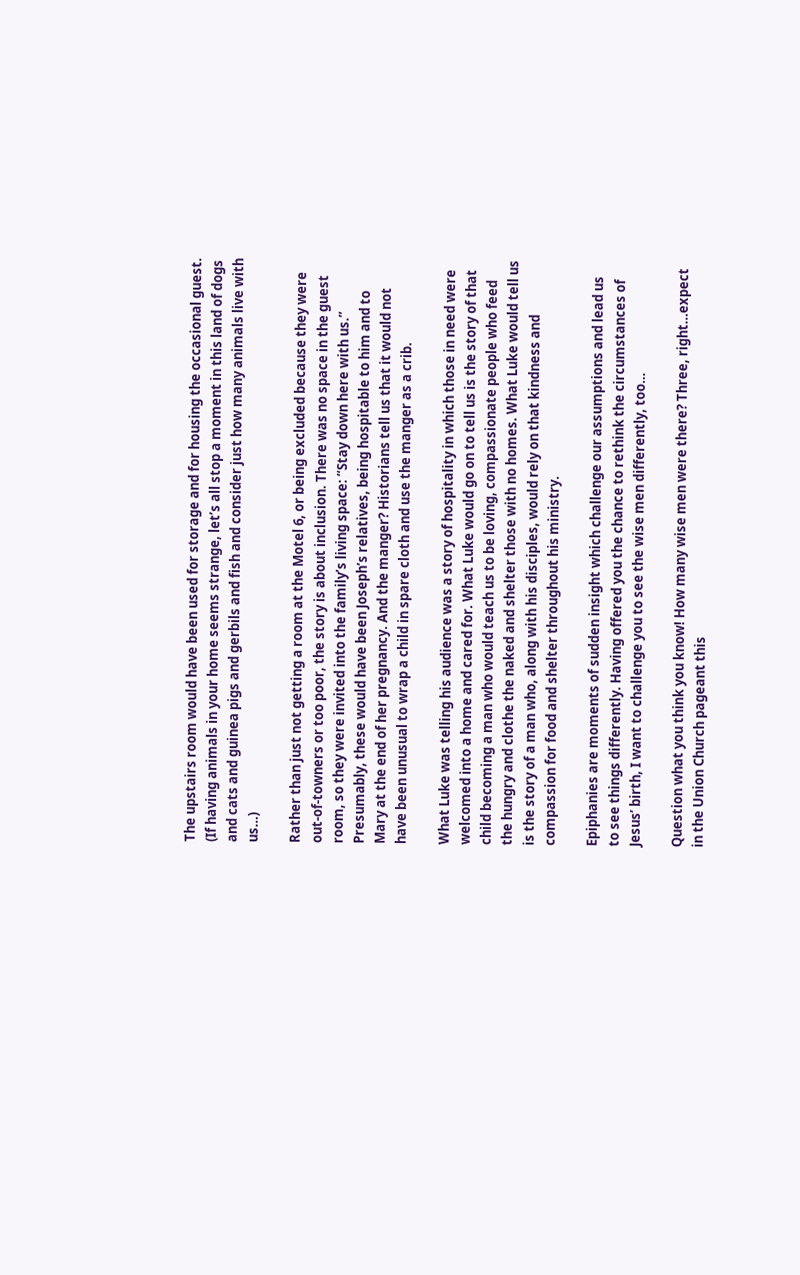The upstairs room would have been used for storage and for housing the occasional guest. (If having animals in your home seems strange, let’s all stop a moment in this land of dogs and cats and guinea pigs and gerbils and fish and consider just how many animals live with us…)

Rather than just not getting a room at the Motel 6, or being excluded because they were out-of-towners or too poor, the story is about inclusion. There was no space in the guest room, so they were invited into the family’s living space: “Stay down here with us.” Presumably, these would have been Joseph’s relatives, being hospitable to him and to Mary at the end of her pregnancy. And the manger? Historians tell us that it would not have been unusual to wrap a child in spare cloth and use the manger as a crib.

What Luke was telling his audience was a story of hospitality in which those in need were welcomed into a home and cared for. What Luke would go on to tell us is the story of that child becoming a man who would teach us to be loving, compassionate people who feed the hungry and clothe the naked and shelter those with no homes. What Luke would tell us is the story of a man who, along with his disciples, would rely on that kindness and compassion for food and shelter throughout his ministry.

Epiphanies are moments of sudden insight which challenge our assumptions and lead us to see things differently. Having offered you the chance to rethink the circumstances of Jesus’ birth, I want to challenge you to see the wise men differently, too…

Question what you think you know! How many wise men were there? Three, right…expect in the Union Church pageant this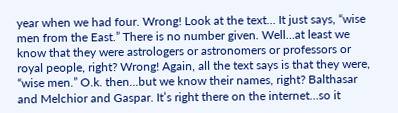year when we had four. Wrong! Look at the text… It just says, “wise men from the East.” There is no number given. Well…at least we know that they were astrologers or astronomers or professors or royal people, right? Wrong! Again, all the text says is that they were, “wise men.” O.k. then…but we know their names, right? Balthasar and Melchior and Gaspar. It’s right there on the internet…so it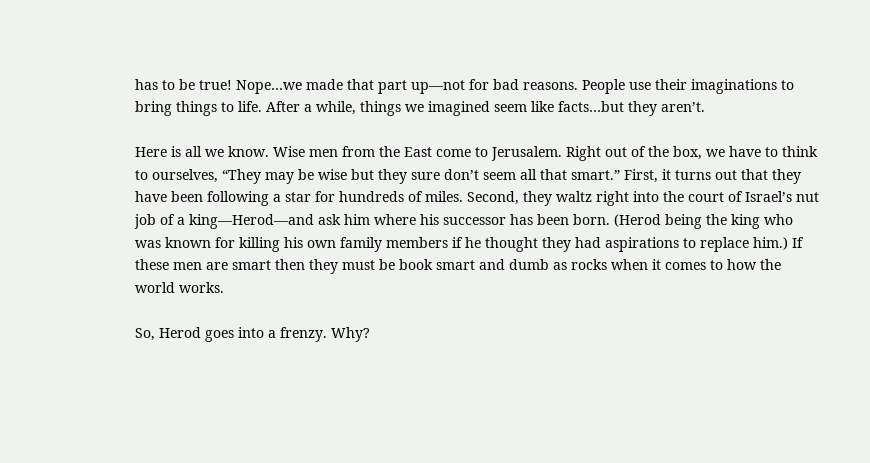has to be true! Nope…we made that part up—not for bad reasons. People use their imaginations to bring things to life. After a while, things we imagined seem like facts…but they aren’t.

Here is all we know. Wise men from the East come to Jerusalem. Right out of the box, we have to think to ourselves, “They may be wise but they sure don’t seem all that smart.” First, it turns out that they have been following a star for hundreds of miles. Second, they waltz right into the court of Israel’s nut job of a king—Herod—and ask him where his successor has been born. (Herod being the king who was known for killing his own family members if he thought they had aspirations to replace him.) If these men are smart then they must be book smart and dumb as rocks when it comes to how the world works.

So, Herod goes into a frenzy. Why?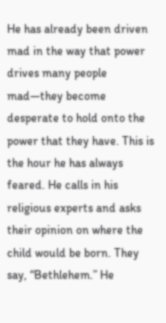He has already been driven mad in the way that power drives many people mad—they become desperate to hold onto the power that they have. This is the hour he has always feared. He calls in his religious experts and asks their opinion on where the child would be born. They say, “Bethlehem.” He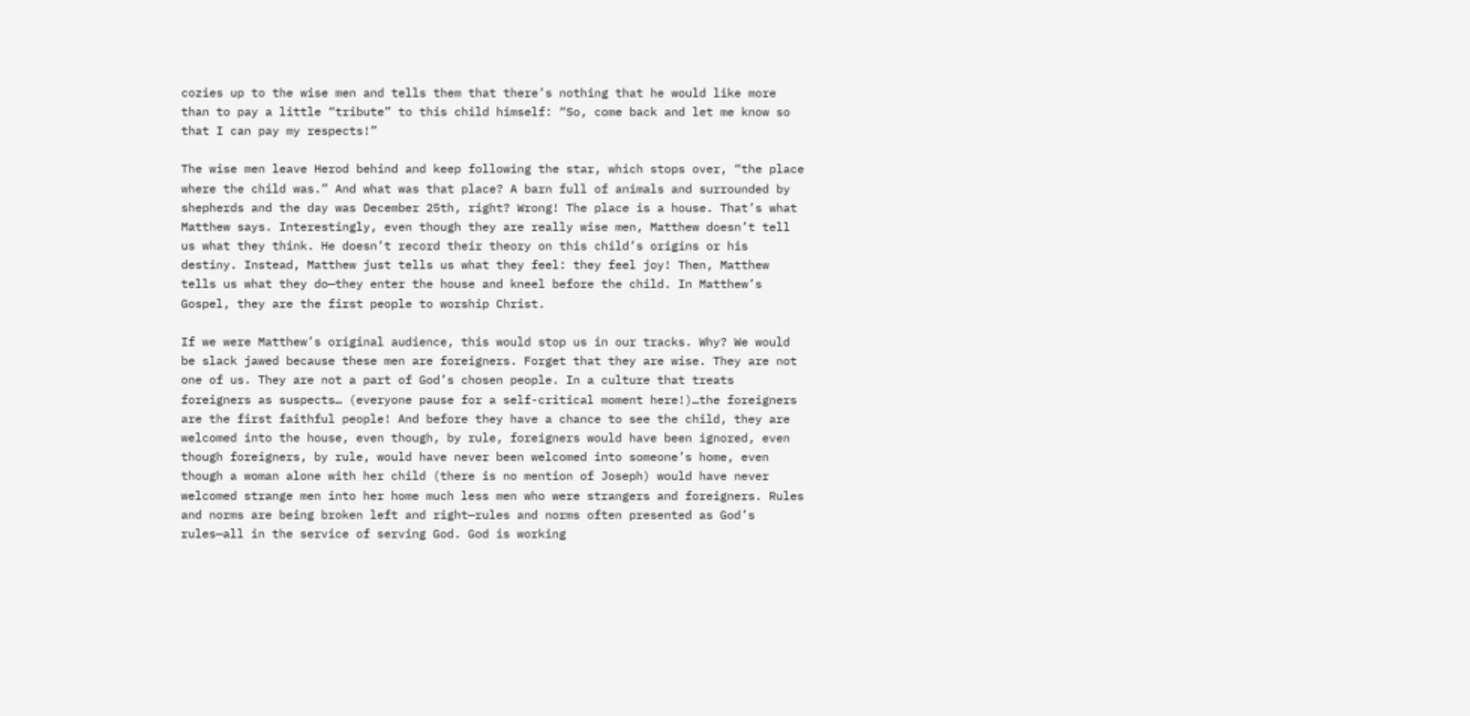cozies up to the wise men and tells them that there’s nothing that he would like more than to pay a little “tribute” to this child himself: “So, come back and let me know so that I can pay my respects!”

The wise men leave Herod behind and keep following the star, which stops over, “the place where the child was.” And what was that place? A barn full of animals and surrounded by shepherds and the day was December 25th, right? Wrong! The place is a house. That’s what Matthew says. Interestingly, even though they are really wise men, Matthew doesn’t tell us what they think. He doesn’t record their theory on this child’s origins or his destiny. Instead, Matthew just tells us what they feel: they feel joy! Then, Matthew tells us what they do—they enter the house and kneel before the child. In Matthew’s Gospel, they are the first people to worship Christ.

If we were Matthew’s original audience, this would stop us in our tracks. Why? We would be slack jawed because these men are foreigners. Forget that they are wise. They are not one of us. They are not a part of God’s chosen people. In a culture that treats foreigners as suspects… (everyone pause for a self-critical moment here!)…the foreigners are the first faithful people! And before they have a chance to see the child, they are welcomed into the house, even though, by rule, foreigners would have been ignored, even though foreigners, by rule, would have never been welcomed into someone’s home, even though a woman alone with her child (there is no mention of Joseph) would have never welcomed strange men into her home much less men who were strangers and foreigners. Rules and norms are being broken left and right—rules and norms often presented as God’s rules—all in the service of serving God. God is working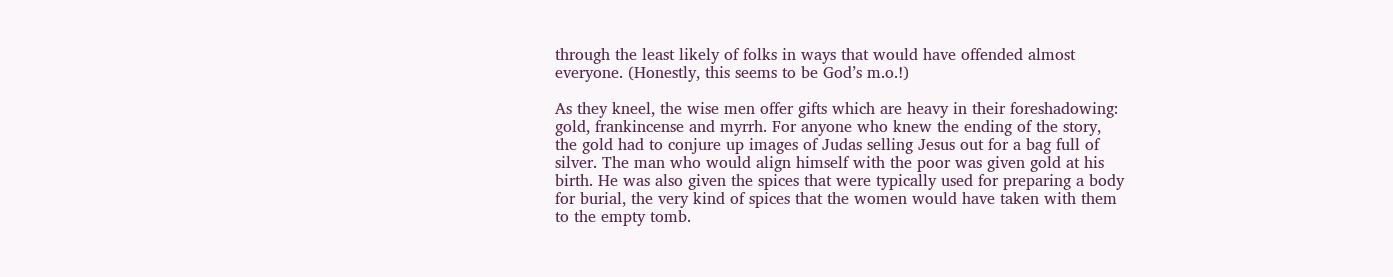through the least likely of folks in ways that would have offended almost everyone. (Honestly, this seems to be God’s m.o.!)

As they kneel, the wise men offer gifts which are heavy in their foreshadowing: gold, frankincense and myrrh. For anyone who knew the ending of the story, the gold had to conjure up images of Judas selling Jesus out for a bag full of silver. The man who would align himself with the poor was given gold at his birth. He was also given the spices that were typically used for preparing a body for burial, the very kind of spices that the women would have taken with them to the empty tomb.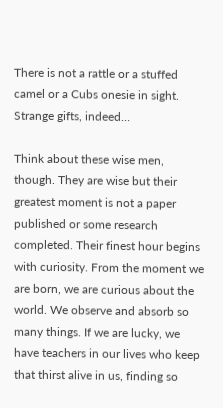There is not a rattle or a stuffed camel or a Cubs onesie in sight. Strange gifts, indeed…

Think about these wise men, though. They are wise but their greatest moment is not a paper published or some research completed. Their finest hour begins with curiosity. From the moment we are born, we are curious about the world. We observe and absorb so many things. If we are lucky, we have teachers in our lives who keep that thirst alive in us, finding so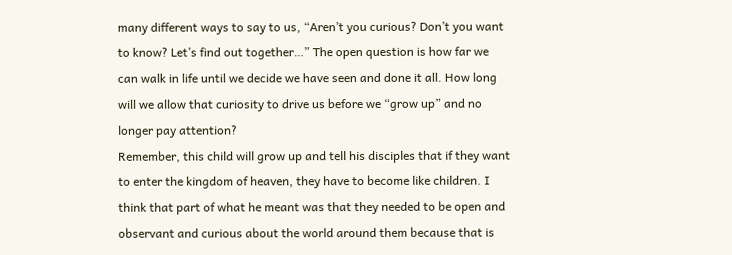many different ways to say to us, “Aren’t you curious? Don’t you want to know? Let’s find out together…” The open question is how far we can walk in life until we decide we have seen and done it all. How long will we allow that curiosity to drive us before we “grow up” and no longer pay attention?
Remember, this child will grow up and tell his disciples that if they want to enter the kingdom of heaven, they have to become like children. I think that part of what he meant was that they needed to be open and observant and curious about the world around them because that is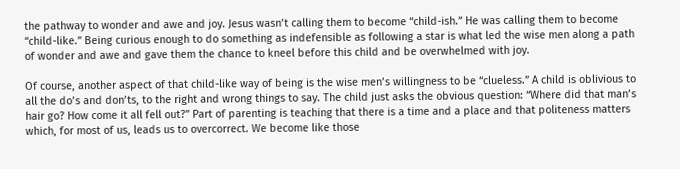the pathway to wonder and awe and joy. Jesus wasn’t calling them to become “child-ish.” He was calling them to become “child-like.” Being curious enough to do something as indefensible as following a star is what led the wise men along a path of wonder and awe and gave them the chance to kneel before this child and be overwhelmed with joy.

Of course, another aspect of that child-like way of being is the wise men’s willingness to be “clueless.” A child is oblivious to all the do’s and don’ts, to the right and wrong things to say. The child just asks the obvious question: “Where did that man’s hair go? How come it all fell out?” Part of parenting is teaching that there is a time and a place and that politeness matters which, for most of us, leads us to overcorrect. We become like those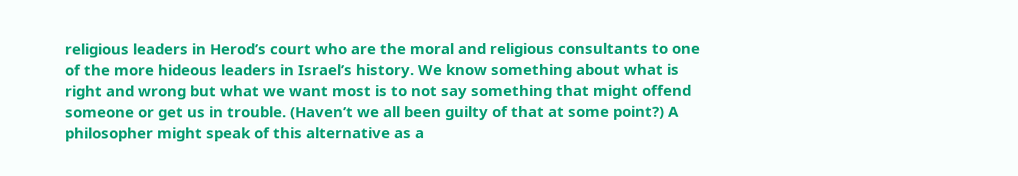religious leaders in Herod’s court who are the moral and religious consultants to one of the more hideous leaders in Israel’s history. We know something about what is right and wrong but what we want most is to not say something that might offend someone or get us in trouble. (Haven’t we all been guilty of that at some point?) A philosopher might speak of this alternative as a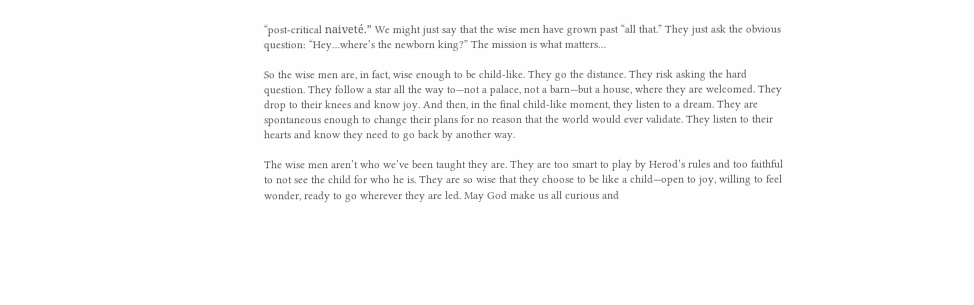“post-critical naiveté.” We might just say that the wise men have grown past “all that.” They just ask the obvious question: “Hey…where’s the newborn king?” The mission is what matters…

So the wise men are, in fact, wise enough to be child-like. They go the distance. They risk asking the hard question. They follow a star all the way to—not a palace, not a barn—but a house, where they are welcomed. They drop to their knees and know joy. And then, in the final child-like moment, they listen to a dream. They are spontaneous enough to change their plans for no reason that the world would ever validate. They listen to their hearts and know they need to go back by another way.

The wise men aren’t who we’ve been taught they are. They are too smart to play by Herod’s rules and too faithful to not see the child for who he is. They are so wise that they choose to be like a child—open to joy, willing to feel wonder, ready to go wherever they are led. May God make us all curious and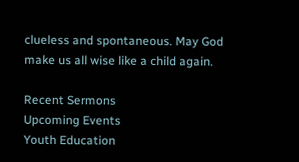clueless and spontaneous. May God make us all wise like a child again.

Recent Sermons
Upcoming Events
Youth Education